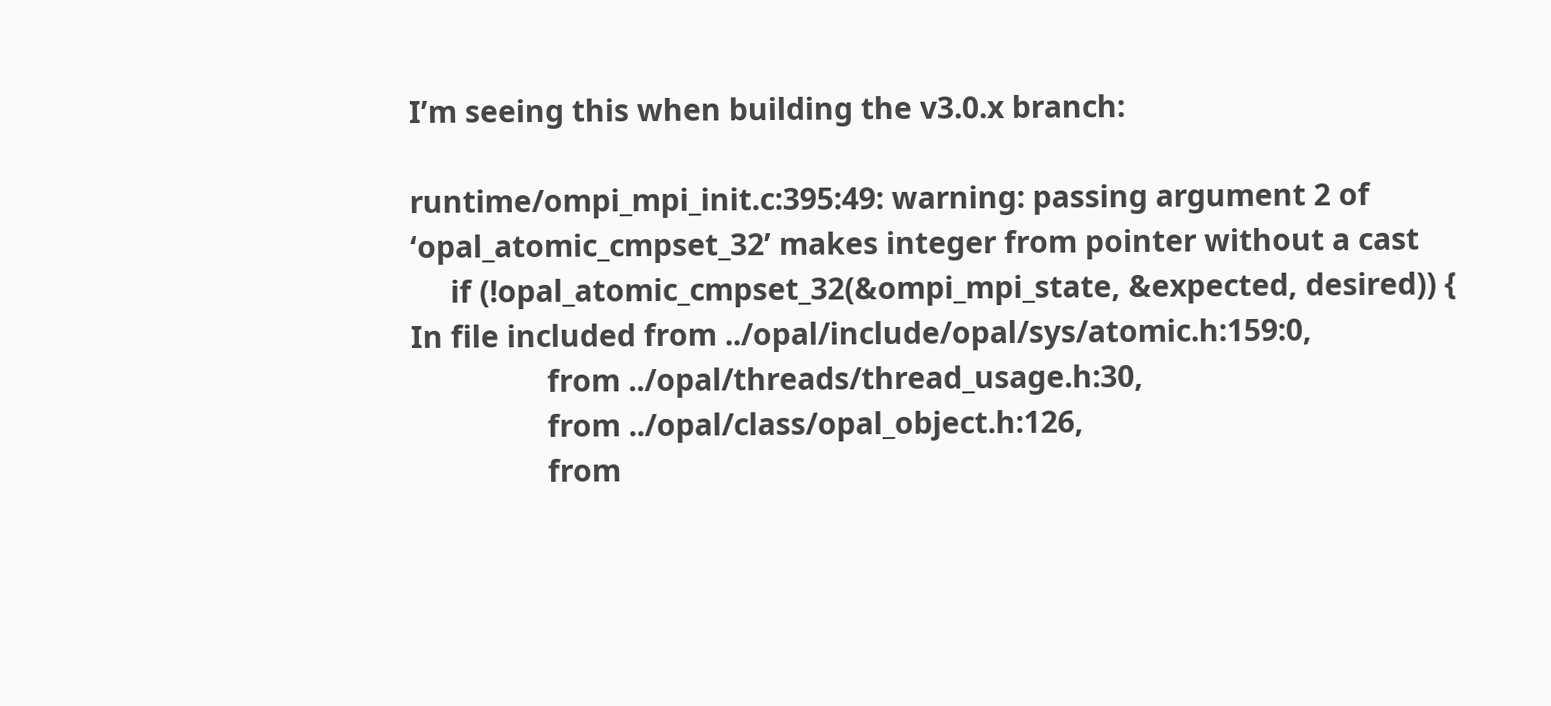I’m seeing this when building the v3.0.x branch:

runtime/ompi_mpi_init.c:395:49: warning: passing argument 2 of
‘opal_atomic_cmpset_32’ makes integer from pointer without a cast
     if (!opal_atomic_cmpset_32(&ompi_mpi_state, &expected, desired)) {
In file included from ../opal/include/opal/sys/atomic.h:159:0,
                 from ../opal/threads/thread_usage.h:30,
                 from ../opal/class/opal_object.h:126,
                 from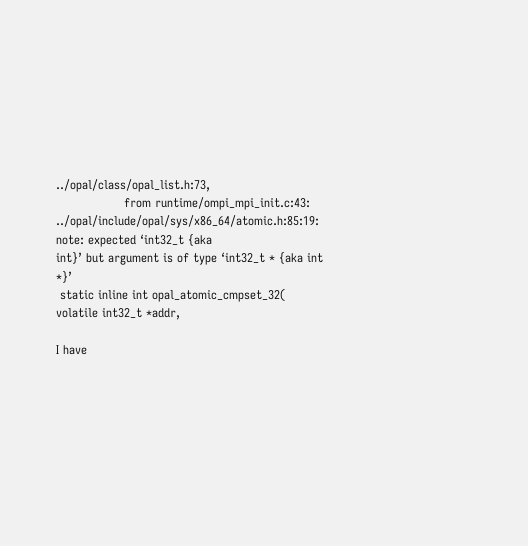../opal/class/opal_list.h:73,
                 from runtime/ompi_mpi_init.c:43:
../opal/include/opal/sys/x86_64/atomic.h:85:19: note: expected ‘int32_t {aka
int}’ but argument is of type ‘int32_t * {aka int *}’
 static inline int opal_atomic_cmpset_32( volatile int32_t *addr,

I have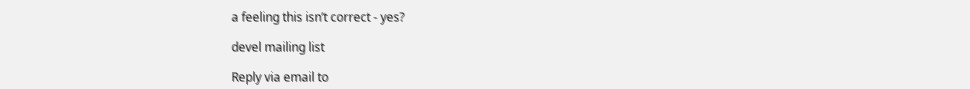a feeling this isn’t correct - yes?

devel mailing list

Reply via email to